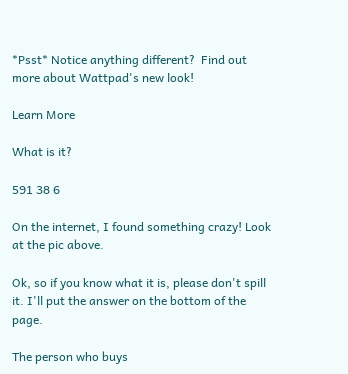*Psst* Notice anything different?  Find out more about Wattpad's new look!

Learn More

What is it?

591 38 6

On the internet, I found something crazy! Look at the pic above.

Ok, so if you know what it is, please don't spill it. I'll put the answer on the bottom of the page.

The person who buys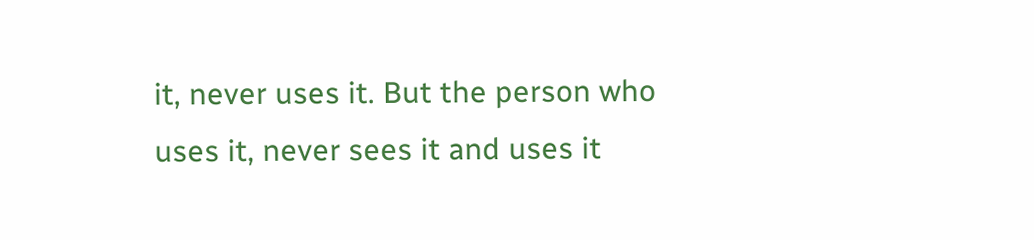it, never uses it. But the person who uses it, never sees it and uses it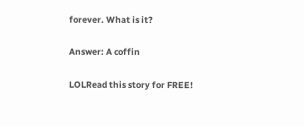forever. What is it?

Answer: A coffin

LOLRead this story for FREE!